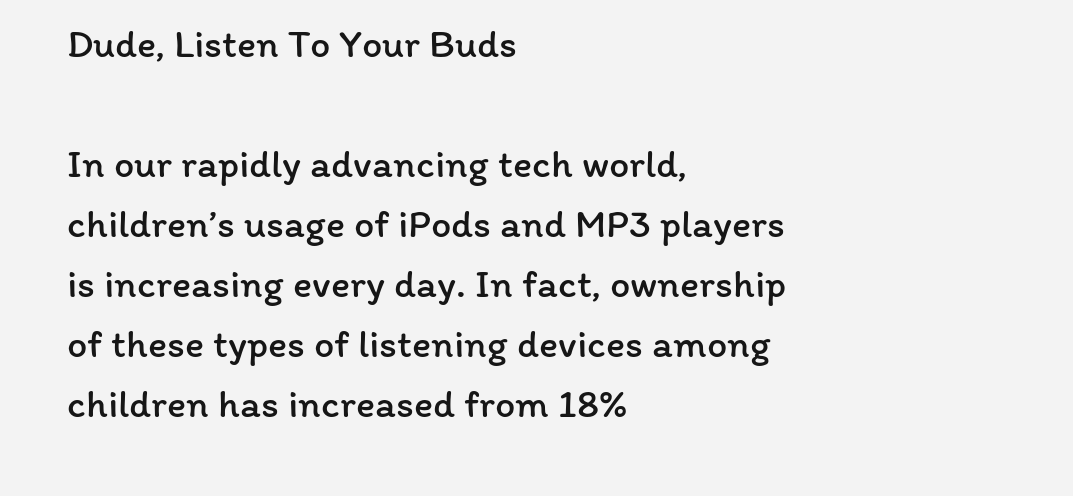Dude, Listen To Your Buds

In our rapidly advancing tech world, children’s usage of iPods and MP3 players is increasing every day. In fact, ownership of these types of listening devices among children has increased from 18%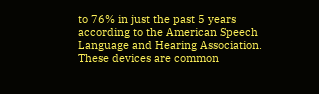to 76% in just the past 5 years according to the American Speech Language and Hearing Association. These devices are common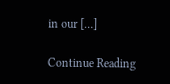in our […]

Continue Reading